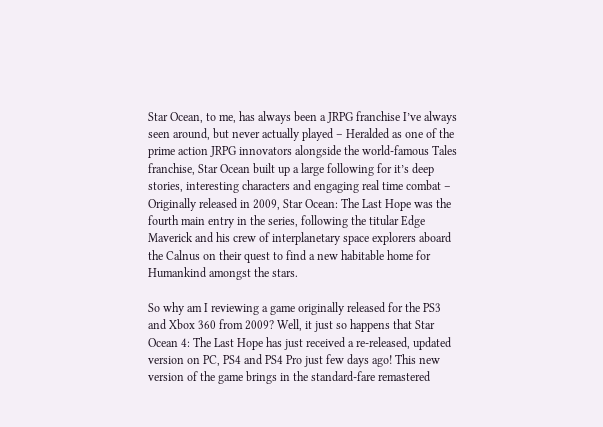Star Ocean, to me, has always been a JRPG franchise I’ve always seen around, but never actually played – Heralded as one of the prime action JRPG innovators alongside the world-famous Tales franchise, Star Ocean built up a large following for it’s deep stories, interesting characters and engaging real time combat – Originally released in 2009, Star Ocean: The Last Hope was the fourth main entry in the series, following the titular Edge Maverick and his crew of interplanetary space explorers aboard the Calnus on their quest to find a new habitable home for Humankind amongst the stars.

So why am I reviewing a game originally released for the PS3 and Xbox 360 from 2009? Well, it just so happens that Star Ocean 4: The Last Hope has just received a re-released, updated version on PC, PS4 and PS4 Pro just few days ago! This new version of the game brings in the standard-fare remastered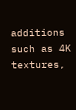additions such as 4K textures,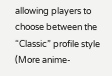allowing players to choose between the “Classic” profile style (More anime-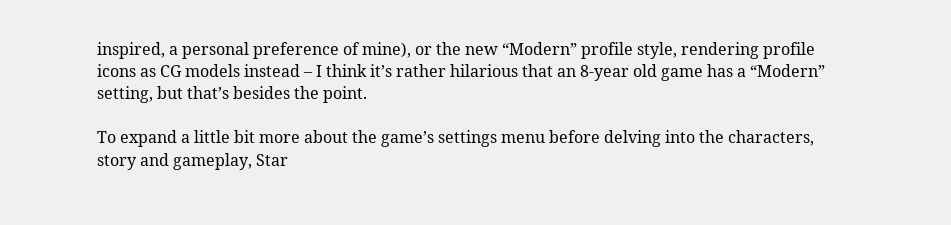inspired, a personal preference of mine), or the new “Modern” profile style, rendering profile icons as CG models instead – I think it’s rather hilarious that an 8-year old game has a “Modern” setting, but that’s besides the point.

To expand a little bit more about the game’s settings menu before delving into the characters, story and gameplay, Star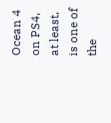Ocean 4 on PS4, at least, is one of the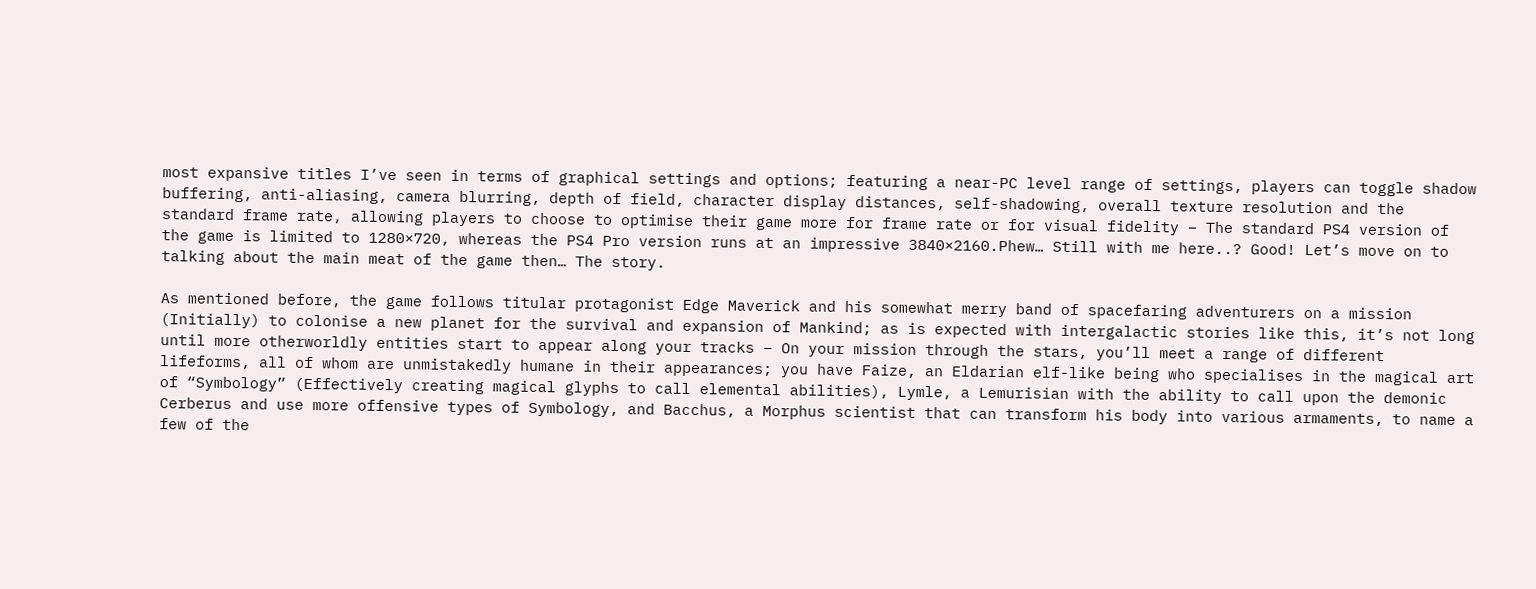most expansive titles I’ve seen in terms of graphical settings and options; featuring a near-PC level range of settings, players can toggle shadow buffering, anti-aliasing, camera blurring, depth of field, character display distances, self-shadowing, overall texture resolution and the standard frame rate, allowing players to choose to optimise their game more for frame rate or for visual fidelity – The standard PS4 version of the game is limited to 1280×720, whereas the PS4 Pro version runs at an impressive 3840×2160.Phew… Still with me here..? Good! Let’s move on to talking about the main meat of the game then… The story.

As mentioned before, the game follows titular protagonist Edge Maverick and his somewhat merry band of spacefaring adventurers on a mission (Initially) to colonise a new planet for the survival and expansion of Mankind; as is expected with intergalactic stories like this, it’s not long until more otherworldly entities start to appear along your tracks – On your mission through the stars, you’ll meet a range of different lifeforms, all of whom are unmistakedly humane in their appearances; you have Faize, an Eldarian elf-like being who specialises in the magical art of “Symbology” (Effectively creating magical glyphs to call elemental abilities), Lymle, a Lemurisian with the ability to call upon the demonic Cerberus and use more offensive types of Symbology, and Bacchus, a Morphus scientist that can transform his body into various armaments, to name a few of the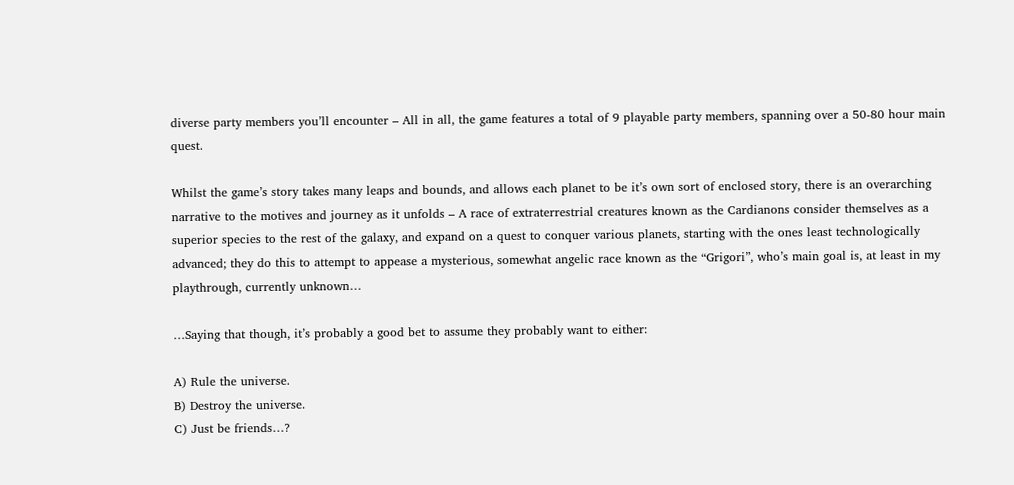diverse party members you’ll encounter – All in all, the game features a total of 9 playable party members, spanning over a 50-80 hour main quest.

Whilst the game’s story takes many leaps and bounds, and allows each planet to be it’s own sort of enclosed story, there is an overarching narrative to the motives and journey as it unfolds – A race of extraterrestrial creatures known as the Cardianons consider themselves as a superior species to the rest of the galaxy, and expand on a quest to conquer various planets, starting with the ones least technologically advanced; they do this to attempt to appease a mysterious, somewhat angelic race known as the “Grigori”, who’s main goal is, at least in my playthrough, currently unknown…

…Saying that though, it’s probably a good bet to assume they probably want to either:

A) Rule the universe.
B) Destroy the universe.
C) Just be friends…?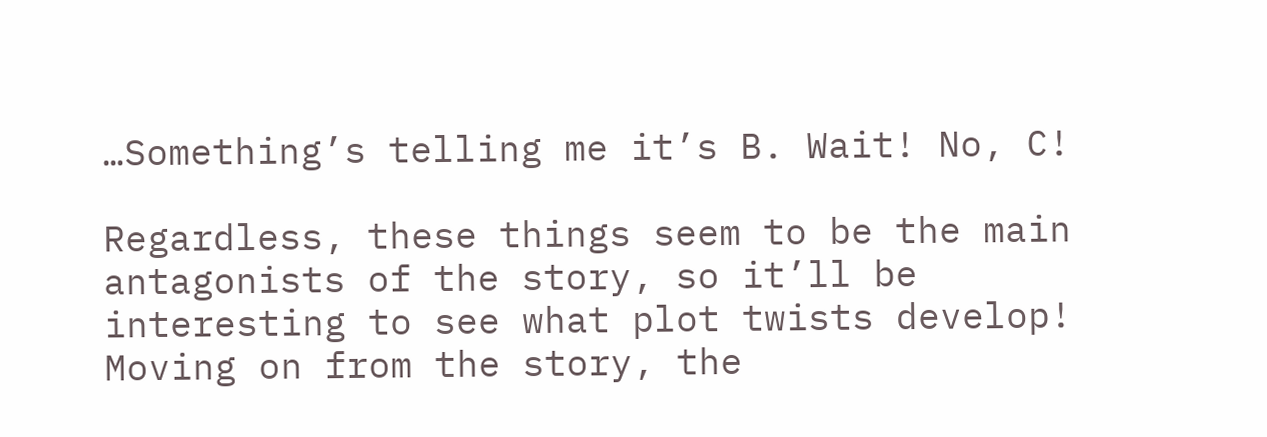…Something’s telling me it’s B. Wait! No, C!

Regardless, these things seem to be the main antagonists of the story, so it’ll be interesting to see what plot twists develop! Moving on from the story, the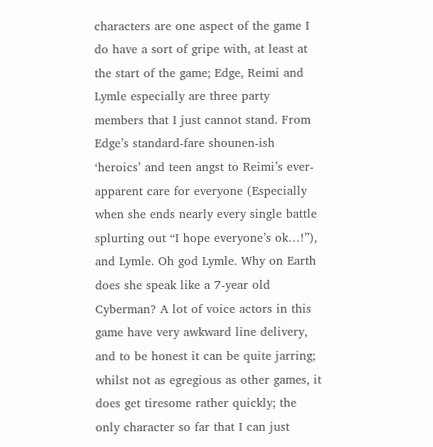characters are one aspect of the game I do have a sort of gripe with, at least at the start of the game; Edge, Reimi and Lymle especially are three party members that I just cannot stand. From Edge’s standard-fare shounen-ish ‘heroics’ and teen angst to Reimi’s ever-apparent care for everyone (Especially when she ends nearly every single battle splurting out “I hope everyone’s ok…!”), and Lymle. Oh god Lymle. Why on Earth does she speak like a 7-year old Cyberman? A lot of voice actors in this game have very awkward line delivery, and to be honest it can be quite jarring; whilst not as egregious as other games, it does get tiresome rather quickly; the only character so far that I can just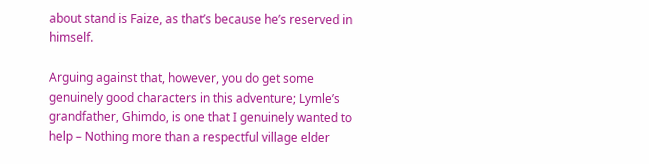about stand is Faize, as that’s because he’s reserved in himself.

Arguing against that, however, you do get some genuinely good characters in this adventure; Lymle’s grandfather, Ghimdo, is one that I genuinely wanted to help – Nothing more than a respectful village elder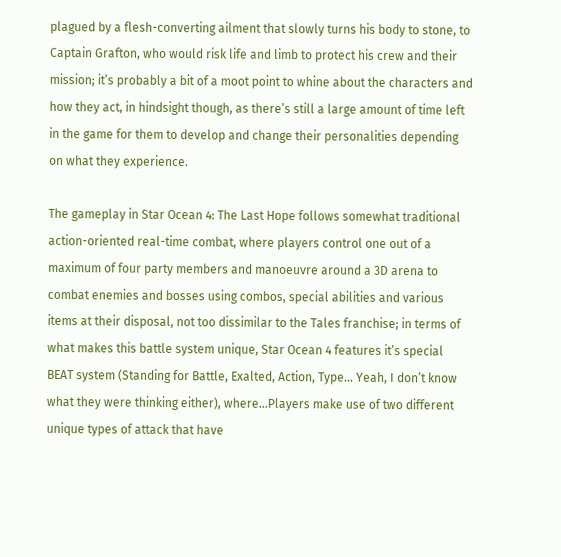plagued by a flesh-converting ailment that slowly turns his body to stone, to Captain Grafton, who would risk life and limb to protect his crew and their mission; it’s probably a bit of a moot point to whine about the characters and how they act, in hindsight though, as there’s still a large amount of time left in the game for them to develop and change their personalities depending on what they experience.

The gameplay in Star Ocean 4: The Last Hope follows somewhat traditional action-oriented real-time combat, where players control one out of a maximum of four party members and manoeuvre around a 3D arena to combat enemies and bosses using combos, special abilities and various items at their disposal, not too dissimilar to the Tales franchise; in terms of what makes this battle system unique, Star Ocean 4 features it’s special BEAT system (Standing for Battle, Exalted, Action, Type… Yeah, I don’t know what they were thinking either), where…Players make use of two different unique types of attack that have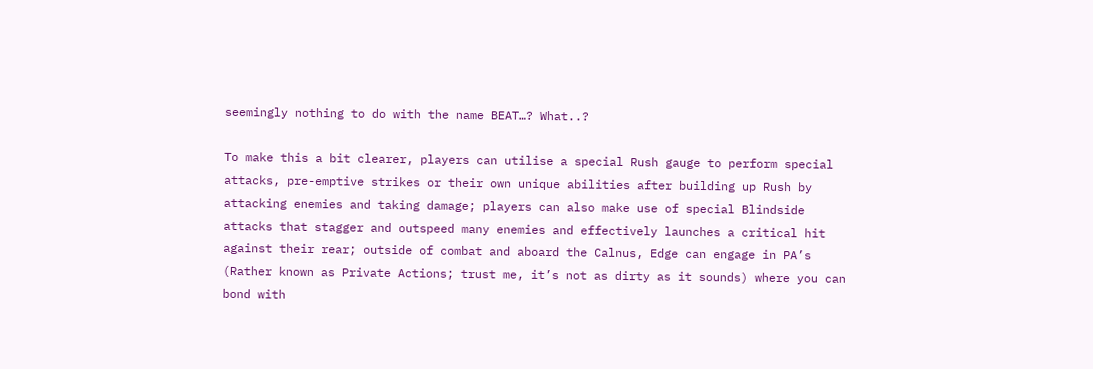seemingly nothing to do with the name BEAT…? What..?

To make this a bit clearer, players can utilise a special Rush gauge to perform special attacks, pre-emptive strikes or their own unique abilities after building up Rush by attacking enemies and taking damage; players can also make use of special Blindside attacks that stagger and outspeed many enemies and effectively launches a critical hit against their rear; outside of combat and aboard the Calnus, Edge can engage in PA’s (Rather known as Private Actions; trust me, it’s not as dirty as it sounds) where you can bond with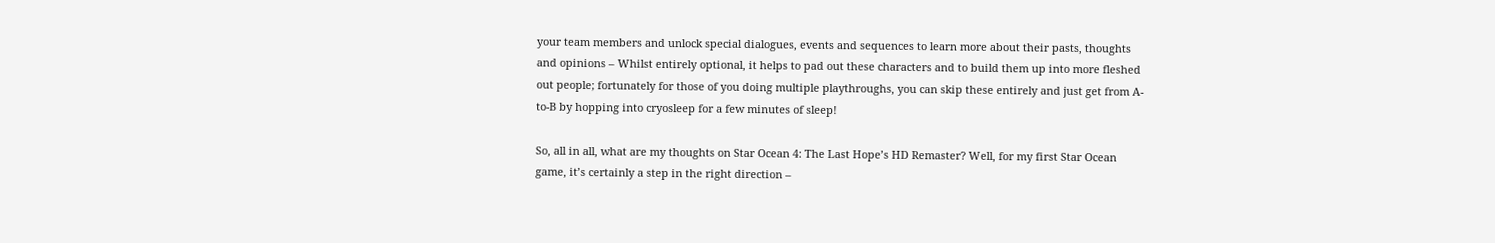your team members and unlock special dialogues, events and sequences to learn more about their pasts, thoughts and opinions – Whilst entirely optional, it helps to pad out these characters and to build them up into more fleshed out people; fortunately for those of you doing multiple playthroughs, you can skip these entirely and just get from A-to-B by hopping into cryosleep for a few minutes of sleep!

So, all in all, what are my thoughts on Star Ocean 4: The Last Hope’s HD Remaster? Well, for my first Star Ocean game, it’s certainly a step in the right direction –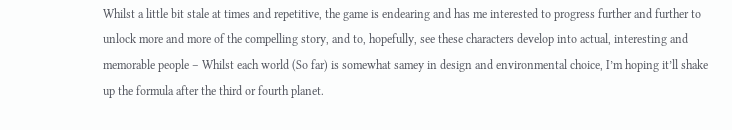Whilst a little bit stale at times and repetitive, the game is endearing and has me interested to progress further and further to unlock more and more of the compelling story, and to, hopefully, see these characters develop into actual, interesting and memorable people – Whilst each world (So far) is somewhat samey in design and environmental choice, I’m hoping it’ll shake up the formula after the third or fourth planet.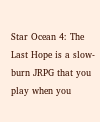Star Ocean 4: The Last Hope is a slow-burn JRPG that you play when you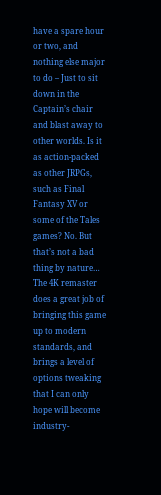have a spare hour or two, and nothing else major to do – Just to sit down in the Captain’s chair and blast away to other worlds. Is it as action-packed as other JRPGs, such as Final Fantasy XV or some of the Tales games? No. But that’s not a bad thing by nature… The 4K remaster does a great job of bringing this game up to modern standards, and brings a level of options tweaking that I can only hope will become industry-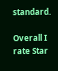standard.

Overall I rate Star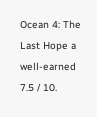Ocean 4: The Last Hope a well-earned 7.5 / 10.